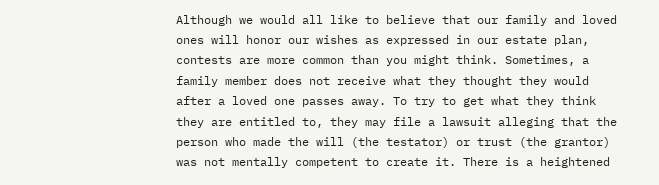Although we would all like to believe that our family and loved ones will honor our wishes as expressed in our estate plan, contests are more common than you might think. Sometimes, a family member does not receive what they thought they would after a loved one passes away. To try to get what they think they are entitled to, they may file a lawsuit alleging that the person who made the will (the testator) or trust (the grantor) was not mentally competent to create it. There is a heightened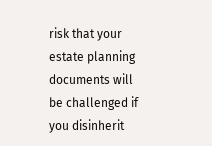risk that your estate planning documents will be challenged if you disinherit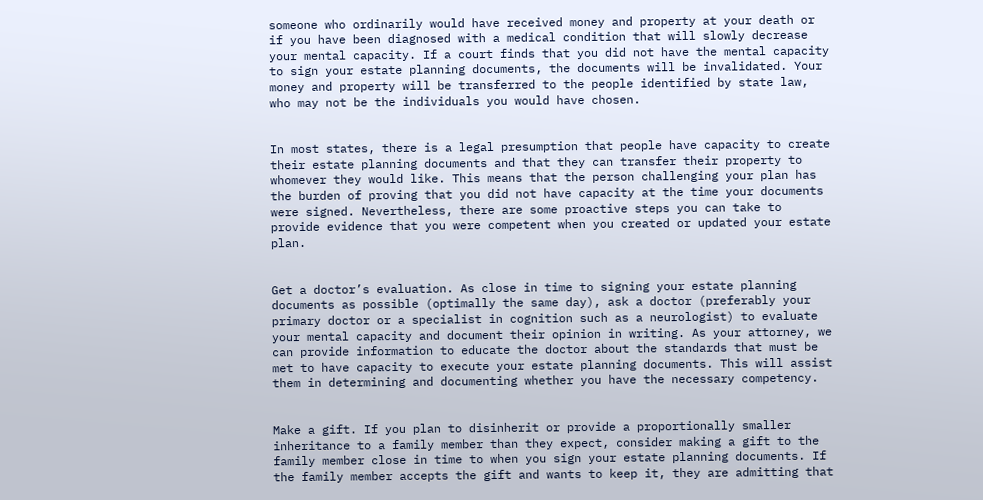someone who ordinarily would have received money and property at your death or if you have been diagnosed with a medical condition that will slowly decrease your mental capacity. If a court finds that you did not have the mental capacity to sign your estate planning documents, the documents will be invalidated. Your money and property will be transferred to the people identified by state law, who may not be the individuals you would have chosen.


In most states, there is a legal presumption that people have capacity to create their estate planning documents and that they can transfer their property to whomever they would like. This means that the person challenging your plan has the burden of proving that you did not have capacity at the time your documents were signed. Nevertheless, there are some proactive steps you can take to provide evidence that you were competent when you created or updated your estate plan.


Get a doctor’s evaluation. As close in time to signing your estate planning documents as possible (optimally the same day), ask a doctor (preferably your primary doctor or a specialist in cognition such as a neurologist) to evaluate your mental capacity and document their opinion in writing. As your attorney, we can provide information to educate the doctor about the standards that must be met to have capacity to execute your estate planning documents. This will assist them in determining and documenting whether you have the necessary competency.


Make a gift. If you plan to disinherit or provide a proportionally smaller inheritance to a family member than they expect, consider making a gift to the family member close in time to when you sign your estate planning documents. If the family member accepts the gift and wants to keep it, they are admitting that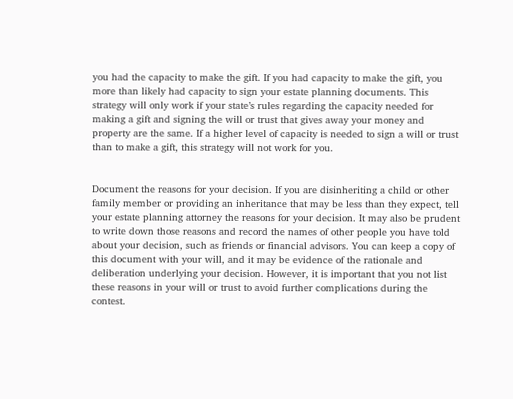you had the capacity to make the gift. If you had capacity to make the gift, you more than likely had capacity to sign your estate planning documents. This strategy will only work if your state’s rules regarding the capacity needed for making a gift and signing the will or trust that gives away your money and property are the same. If a higher level of capacity is needed to sign a will or trust than to make a gift, this strategy will not work for you.


Document the reasons for your decision. If you are disinheriting a child or other family member or providing an inheritance that may be less than they expect, tell your estate planning attorney the reasons for your decision. It may also be prudent to write down those reasons and record the names of other people you have told about your decision, such as friends or financial advisors. You can keep a copy of this document with your will, and it may be evidence of the rationale and deliberation underlying your decision. However, it is important that you not list these reasons in your will or trust to avoid further complications during the contest.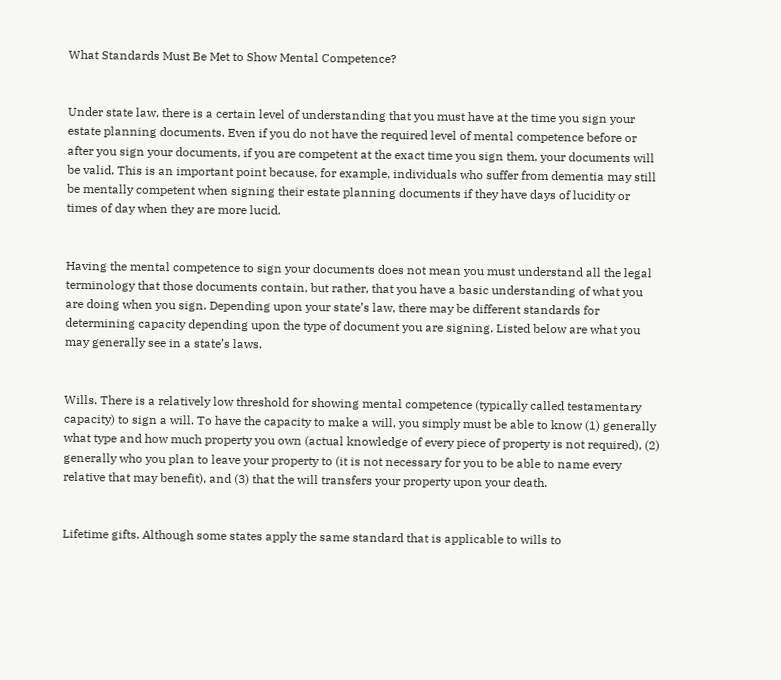What Standards Must Be Met to Show Mental Competence?


Under state law, there is a certain level of understanding that you must have at the time you sign your estate planning documents. Even if you do not have the required level of mental competence before or after you sign your documents, if you are competent at the exact time you sign them, your documents will be valid. This is an important point because, for example, individuals who suffer from dementia may still be mentally competent when signing their estate planning documents if they have days of lucidity or times of day when they are more lucid.


Having the mental competence to sign your documents does not mean you must understand all the legal terminology that those documents contain, but rather, that you have a basic understanding of what you are doing when you sign. Depending upon your state’s law, there may be different standards for determining capacity depending upon the type of document you are signing. Listed below are what you may generally see in a state’s laws.


Wills. There is a relatively low threshold for showing mental competence (typically called testamentary capacity) to sign a will. To have the capacity to make a will, you simply must be able to know (1) generally what type and how much property you own (actual knowledge of every piece of property is not required), (2) generally who you plan to leave your property to (it is not necessary for you to be able to name every relative that may benefit), and (3) that the will transfers your property upon your death.


Lifetime gifts. Although some states apply the same standard that is applicable to wills to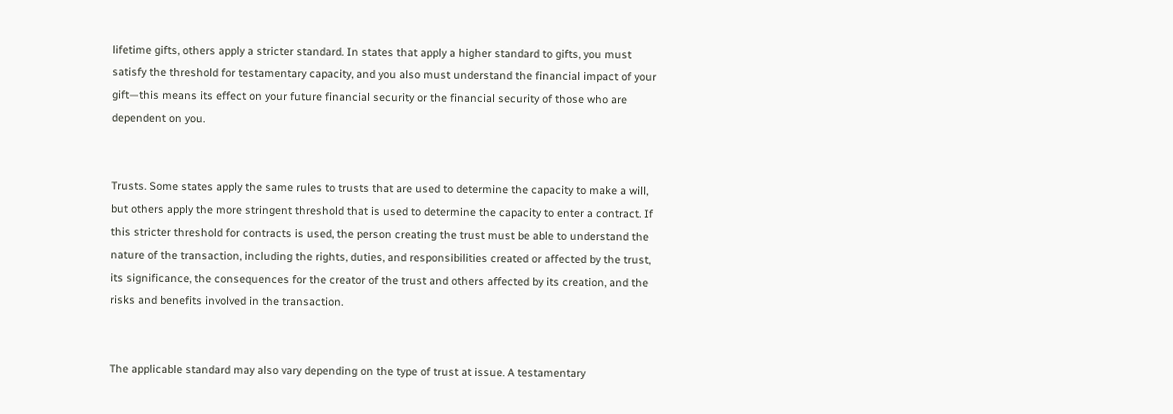lifetime gifts, others apply a stricter standard. In states that apply a higher standard to gifts, you must satisfy the threshold for testamentary capacity, and you also must understand the financial impact of your gift—this means its effect on your future financial security or the financial security of those who are dependent on you.


Trusts. Some states apply the same rules to trusts that are used to determine the capacity to make a will, but others apply the more stringent threshold that is used to determine the capacity to enter a contract. If this stricter threshold for contracts is used, the person creating the trust must be able to understand the nature of the transaction, including the rights, duties, and responsibilities created or affected by the trust, its significance, the consequences for the creator of the trust and others affected by its creation, and the risks and benefits involved in the transaction.


The applicable standard may also vary depending on the type of trust at issue. A testamentary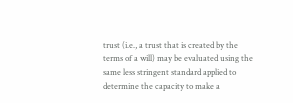trust (i.e., a trust that is created by the terms of a will) may be evaluated using the same less stringent standard applied to determine the capacity to make a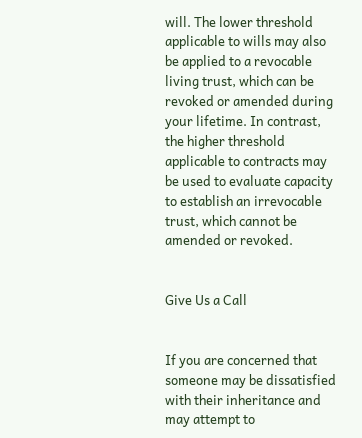will. The lower threshold applicable to wills may also be applied to a revocable living trust, which can be revoked or amended during your lifetime. In contrast, the higher threshold applicable to contracts may be used to evaluate capacity to establish an irrevocable trust, which cannot be amended or revoked.


Give Us a Call


If you are concerned that someone may be dissatisfied with their inheritance and may attempt to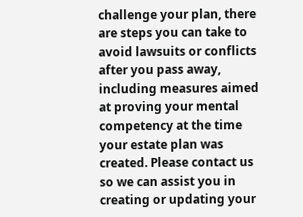challenge your plan, there are steps you can take to avoid lawsuits or conflicts after you pass away, including measures aimed at proving your mental competency at the time your estate plan was created. Please contact us so we can assist you in creating or updating your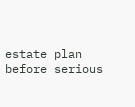estate plan before serious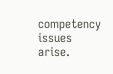competency issues arise.